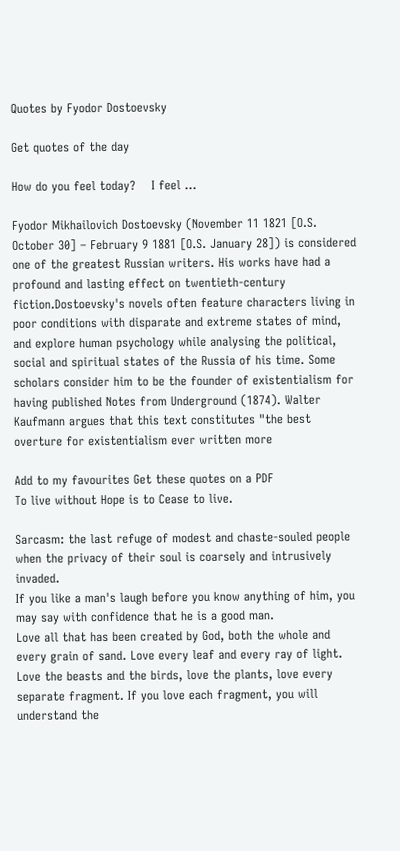Quotes by Fyodor Dostoevsky

Get quotes of the day

How do you feel today?    I feel ...

Fyodor Mikhailovich Dostoevsky (November 11 1821 [O.S. October 30] – February 9 1881 [O.S. January 28]) is considered one of the greatest Russian writers. His works have had a profound and lasting effect on twentieth-century fiction.Dostoevsky's novels often feature characters living in poor conditions with disparate and extreme states of mind, and explore human psychology while analysing the political, social and spiritual states of the Russia of his time. Some scholars consider him to be the founder of existentialism for having published Notes from Underground (1874). Walter Kaufmann argues that this text constitutes "the best overture for existentialism ever written more

Add to my favourites Get these quotes on a PDF
To live without Hope is to Cease to live.

Sarcasm: the last refuge of modest and chaste-souled people when the privacy of their soul is coarsely and intrusively invaded.
If you like a man's laugh before you know anything of him, you may say with confidence that he is a good man.
Love all that has been created by God, both the whole and every grain of sand. Love every leaf and every ray of light. Love the beasts and the birds, love the plants, love every separate fragment. If you love each fragment, you will understand the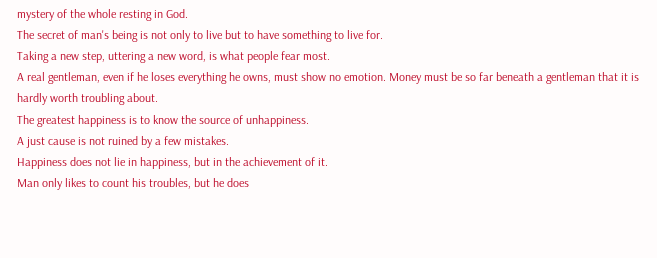mystery of the whole resting in God.
The secret of man's being is not only to live but to have something to live for.
Taking a new step, uttering a new word, is what people fear most.
A real gentleman, even if he loses everything he owns, must show no emotion. Money must be so far beneath a gentleman that it is hardly worth troubling about.
The greatest happiness is to know the source of unhappiness.
A just cause is not ruined by a few mistakes.
Happiness does not lie in happiness, but in the achievement of it.
Man only likes to count his troubles, but he does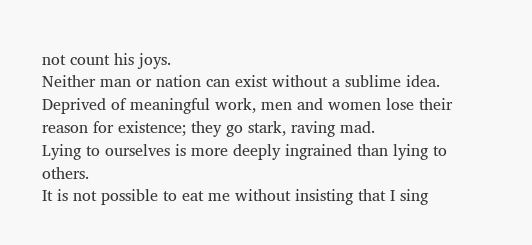not count his joys.
Neither man or nation can exist without a sublime idea.
Deprived of meaningful work, men and women lose their reason for existence; they go stark, raving mad.
Lying to ourselves is more deeply ingrained than lying to others.
It is not possible to eat me without insisting that I sing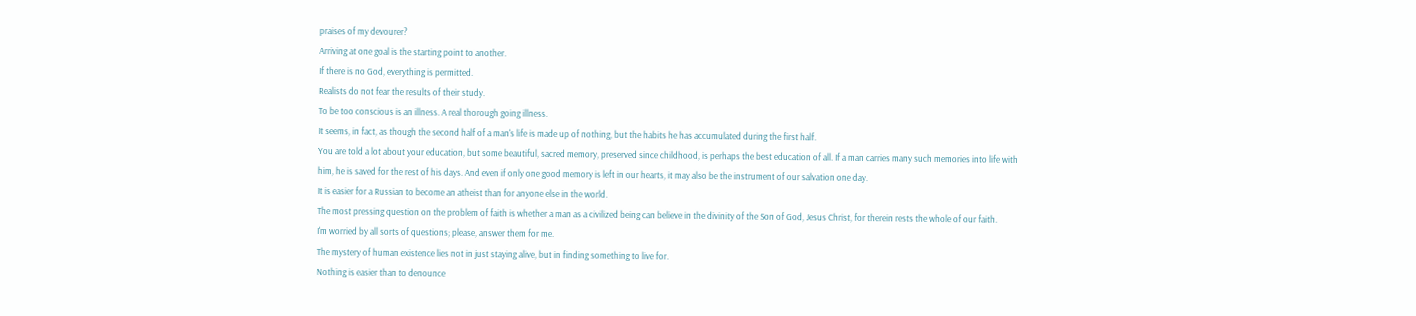praises of my devourer?
Arriving at one goal is the starting point to another.
If there is no God, everything is permitted.
Realists do not fear the results of their study.
To be too conscious is an illness. A real thorough going illness.
It seems, in fact, as though the second half of a man's life is made up of nothing, but the habits he has accumulated during the first half.
You are told a lot about your education, but some beautiful, sacred memory, preserved since childhood, is perhaps the best education of all. If a man carries many such memories into life with him, he is saved for the rest of his days. And even if only one good memory is left in our hearts, it may also be the instrument of our salvation one day.
It is easier for a Russian to become an atheist than for anyone else in the world.
The most pressing question on the problem of faith is whether a man as a civilized being can believe in the divinity of the Son of God, Jesus Christ, for therein rests the whole of our faith.
I'm worried by all sorts of questions; please, answer them for me.
The mystery of human existence lies not in just staying alive, but in finding something to live for.
Nothing is easier than to denounce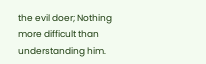the evil doer; Nothing more difficult than understanding him.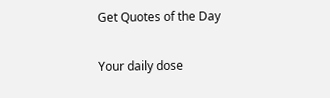Get Quotes of the Day

Your daily dose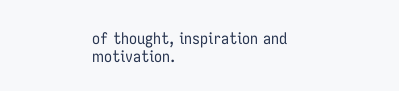of thought, inspiration and motivation.